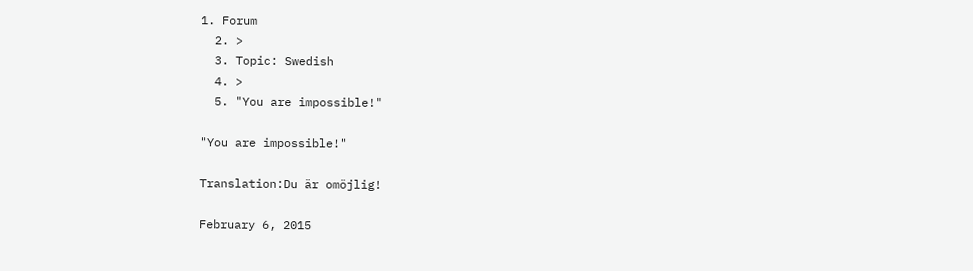1. Forum
  2. >
  3. Topic: Swedish
  4. >
  5. "You are impossible!"

"You are impossible!"

Translation:Du är omöjlig!

February 6, 2015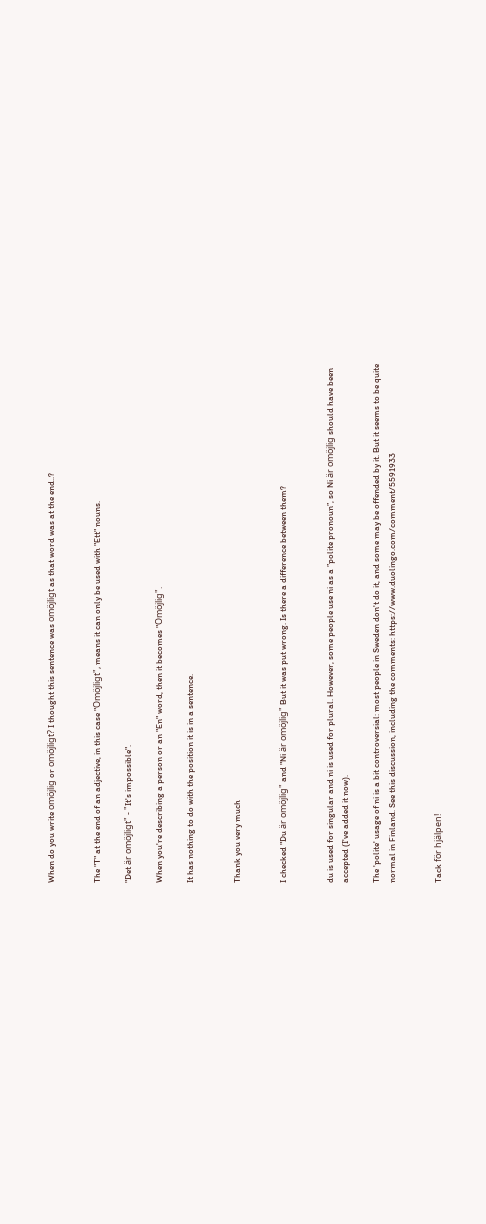When do you write omöjlig or omöjligt? I thought this sentence was omöjligt as that word was at the end..?


The "T" at the end of an adjective, in this case "Omöjligt", means it can only be used with "Ett" nouns.

"Det är omöjligt" - "It's impossible".

When you're describing a person or an "En" word, then it becomes "Omöjlig".

It has nothing to do with the position it is in a sentence.


Thank you very much


I checked "Du är omöjlig" and "Ni är omöjlig" But it was put wrong. Is there a difference between them?


du is used for singular and ni is used for plural. However, some people use ni as a ”polite pronoun”, so Ni är omöjlig should have been accepted (I've added it now).

The 'polite' usage of ni is a bit controversial: most people in Sweden don't do it, and some may be offended by it. But it seems to be quite normal in Finland. See this discussion, including the comments: https://www.duolingo.com/comment/5591933


Tack för hjälpen!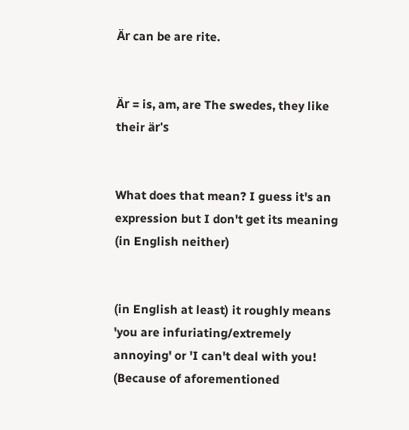Är can be are rite.


Är = is, am, are The swedes, they like their är's


What does that mean? I guess it's an expression but I don't get its meaning (in English neither)


(in English at least) it roughly means 'you are infuriating/extremely annoying' or 'I can't deal with you! (Because of aforementioned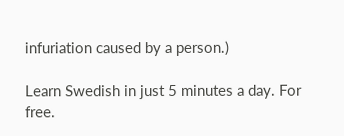infuriation caused by a person.)

Learn Swedish in just 5 minutes a day. For free.